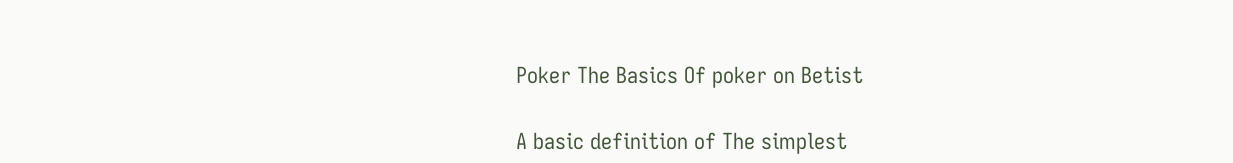Poker The Basics Of poker on Betist

A basic definition of The simplest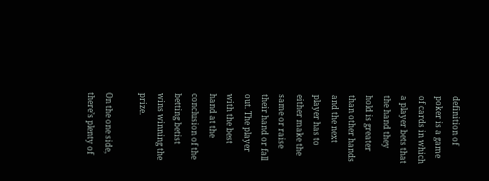definition of poker is a game of cards in which a player bets that the hand they hold is greater than other hands and the next player has to either make the same or raise their hand or fall out. The player with the best hand at the conclusion of the betting betist wins winning the prize.

On the one side, there’s plenty of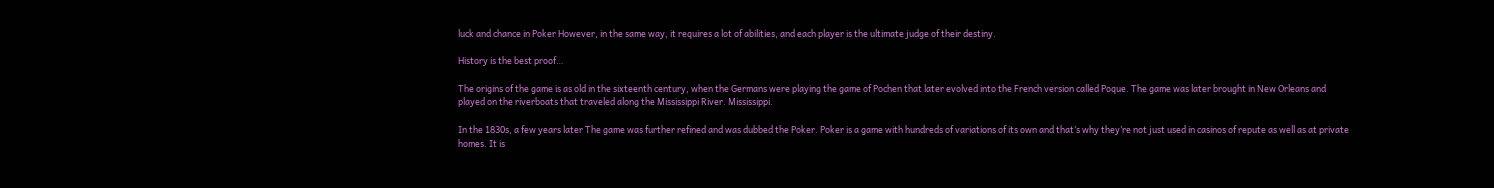luck and chance in Poker However, in the same way, it requires a lot of abilities, and each player is the ultimate judge of their destiny.

History is the best proof…

The origins of the game is as old in the sixteenth century, when the Germans were playing the game of Pochen that later evolved into the French version called Poque. The game was later brought in New Orleans and played on the riverboats that traveled along the Mississippi River. Mississippi.

In the 1830s, a few years later The game was further refined and was dubbed the Poker. Poker is a game with hundreds of variations of its own and that’s why they’re not just used in casinos of repute as well as at private homes. It is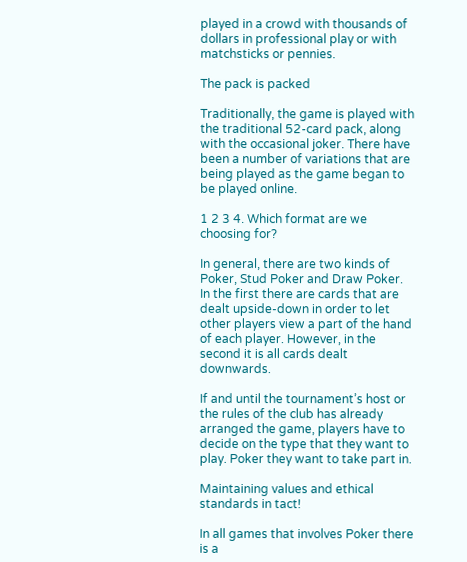played in a crowd with thousands of dollars in professional play or with matchsticks or pennies.

The pack is packed

Traditionally, the game is played with the traditional 52-card pack, along with the occasional joker. There have been a number of variations that are being played as the game began to be played online.

1 2 3 4. Which format are we choosing for?

In general, there are two kinds of Poker, Stud Poker and Draw Poker. In the first there are cards that are dealt upside-down in order to let other players view a part of the hand of each player. However, in the second it is all cards dealt downwards.

If and until the tournament’s host or the rules of the club has already arranged the game, players have to decide on the type that they want to play. Poker they want to take part in.

Maintaining values and ethical standards in tact!

In all games that involves Poker there is a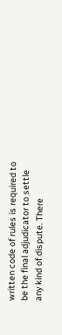written code of rules is required to be the final adjudicator to settle any kind of dispute. There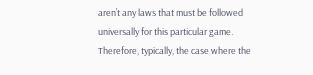aren’t any laws that must be followed universally for this particular game. Therefore, typically, the case where the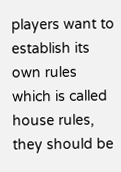players want to establish its own rules which is called house rules, they should be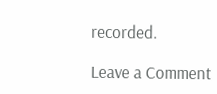recorded.

Leave a Comment